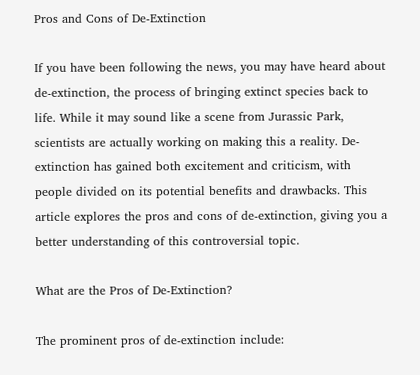Pros and Cons of De-Extinction

If you have been following the news, you may have heard about de-extinction, the process of bringing extinct species back to life. While it may sound like a scene from Jurassic Park, scientists are actually working on making this a reality. De-extinction has gained both excitement and criticism, with people divided on its potential benefits and drawbacks. This article explores the pros and cons of de-extinction, giving you a better understanding of this controversial topic.

What are the Pros of De-Extinction?

The prominent pros of de-extinction include: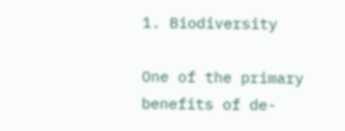1. Biodiversity

One of the primary benefits of de-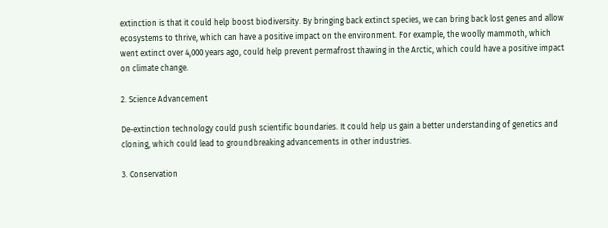extinction is that it could help boost biodiversity. By bringing back extinct species, we can bring back lost genes and allow ecosystems to thrive, which can have a positive impact on the environment. For example, the woolly mammoth, which went extinct over 4,000 years ago, could help prevent permafrost thawing in the Arctic, which could have a positive impact on climate change.

2. Science Advancement

De-extinction technology could push scientific boundaries. It could help us gain a better understanding of genetics and cloning, which could lead to groundbreaking advancements in other industries.

3. Conservation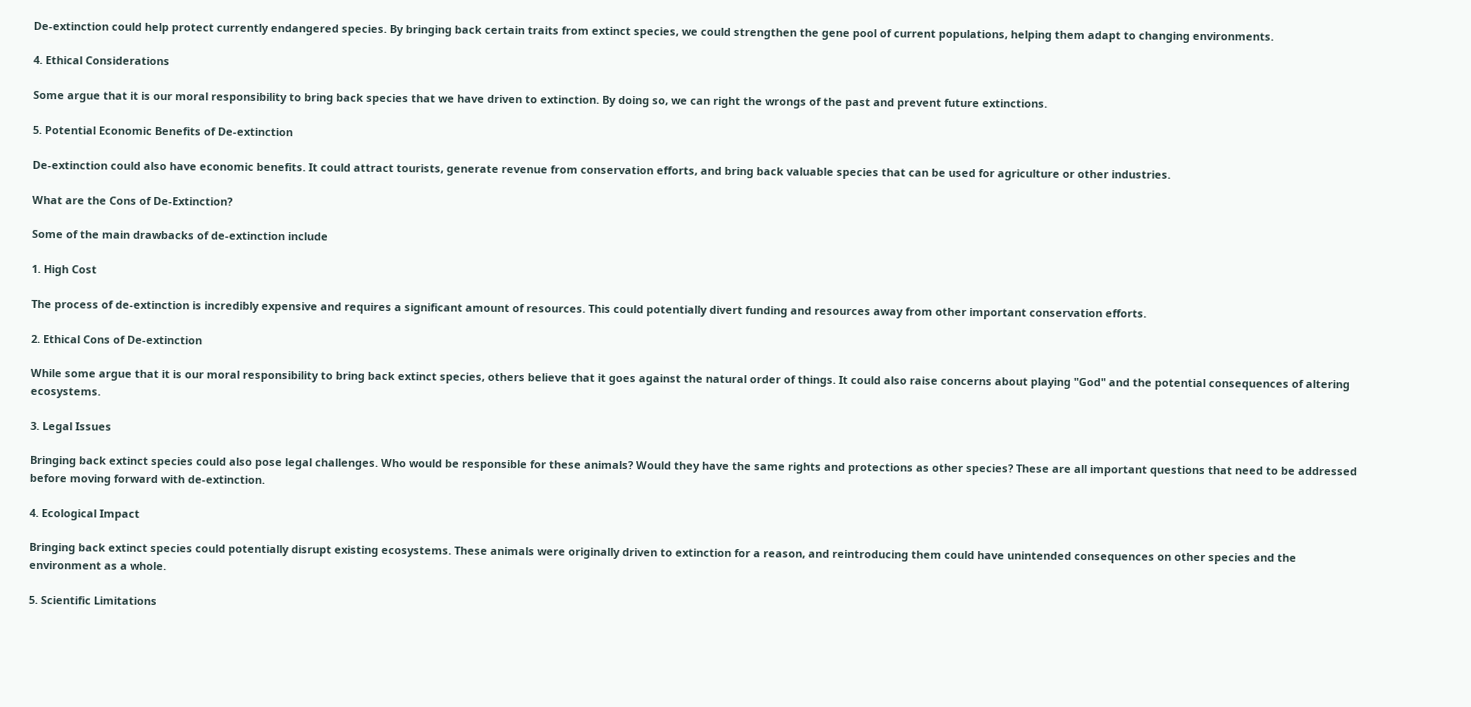De-extinction could help protect currently endangered species. By bringing back certain traits from extinct species, we could strengthen the gene pool of current populations, helping them adapt to changing environments.

4. Ethical Considerations

Some argue that it is our moral responsibility to bring back species that we have driven to extinction. By doing so, we can right the wrongs of the past and prevent future extinctions.

5. Potential Economic Benefits of De-extinction

De-extinction could also have economic benefits. It could attract tourists, generate revenue from conservation efforts, and bring back valuable species that can be used for agriculture or other industries.

What are the Cons of De-Extinction?

Some of the main drawbacks of de-extinction include

1. High Cost

The process of de-extinction is incredibly expensive and requires a significant amount of resources. This could potentially divert funding and resources away from other important conservation efforts.

2. Ethical Cons of De-extinction

While some argue that it is our moral responsibility to bring back extinct species, others believe that it goes against the natural order of things. It could also raise concerns about playing "God" and the potential consequences of altering ecosystems.

3. Legal Issues

Bringing back extinct species could also pose legal challenges. Who would be responsible for these animals? Would they have the same rights and protections as other species? These are all important questions that need to be addressed before moving forward with de-extinction.

4. Ecological Impact

Bringing back extinct species could potentially disrupt existing ecosystems. These animals were originally driven to extinction for a reason, and reintroducing them could have unintended consequences on other species and the environment as a whole.

5. Scientific Limitations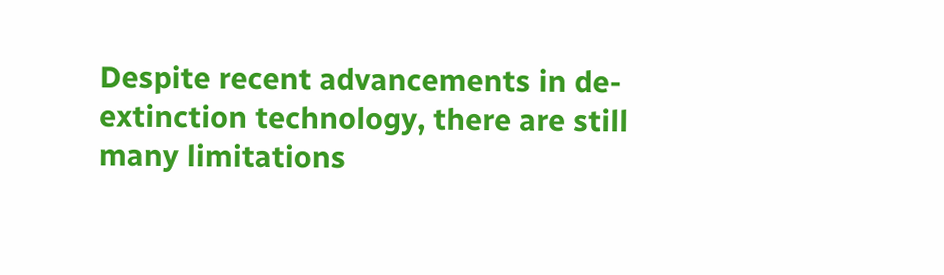Despite recent advancements in de-extinction technology, there are still many limitations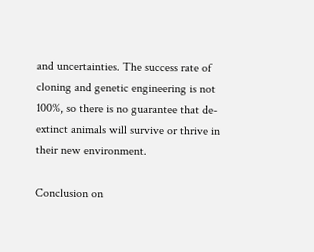and uncertainties. The success rate of cloning and genetic engineering is not 100%, so there is no guarantee that de-extinct animals will survive or thrive in their new environment.

Conclusion on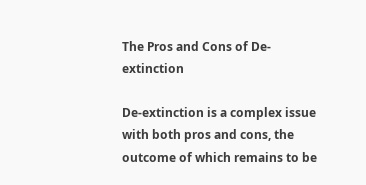The Pros and Cons of De-extinction

De-extinction is a complex issue with both pros and cons, the outcome of which remains to be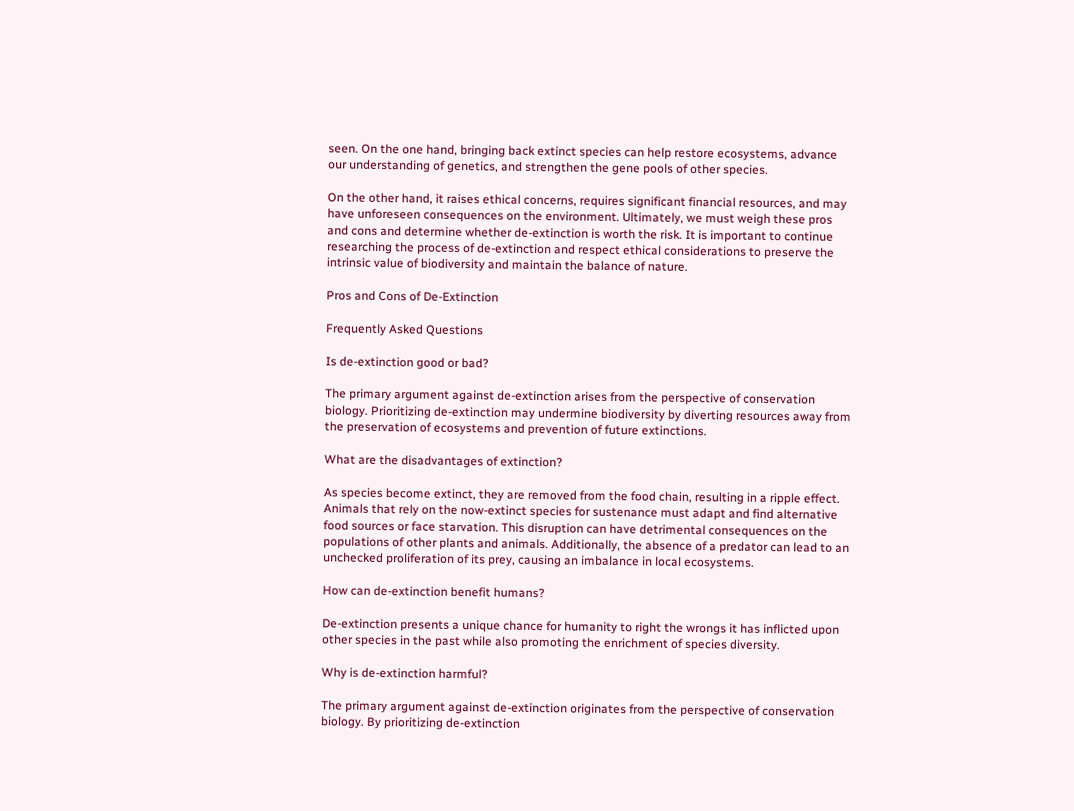seen. On the one hand, bringing back extinct species can help restore ecosystems, advance our understanding of genetics, and strengthen the gene pools of other species.

On the other hand, it raises ethical concerns, requires significant financial resources, and may have unforeseen consequences on the environment. Ultimately, we must weigh these pros and cons and determine whether de-extinction is worth the risk. It is important to continue researching the process of de-extinction and respect ethical considerations to preserve the intrinsic value of biodiversity and maintain the balance of nature.

Pros and Cons of De-Extinction

Frequently Asked Questions

Is de-extinction good or bad?

The primary argument against de-extinction arises from the perspective of conservation biology. Prioritizing de-extinction may undermine biodiversity by diverting resources away from the preservation of ecosystems and prevention of future extinctions.

What are the disadvantages of extinction?

As species become extinct, they are removed from the food chain, resulting in a ripple effect. Animals that rely on the now-extinct species for sustenance must adapt and find alternative food sources or face starvation. This disruption can have detrimental consequences on the populations of other plants and animals. Additionally, the absence of a predator can lead to an unchecked proliferation of its prey, causing an imbalance in local ecosystems.

How can de-extinction benefit humans?

De-extinction presents a unique chance for humanity to right the wrongs it has inflicted upon other species in the past while also promoting the enrichment of species diversity.

Why is de-extinction harmful?

The primary argument against de-extinction originates from the perspective of conservation biology. By prioritizing de-extinction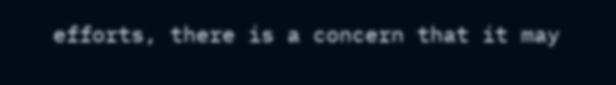efforts, there is a concern that it may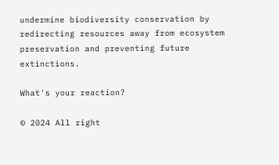undermine biodiversity conservation by redirecting resources away from ecosystem preservation and preventing future extinctions.

What's your reaction?

© 2024 All right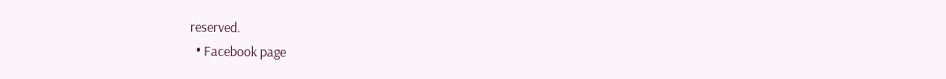reserved.
  • Facebook page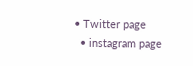• Twitter page
  • instagram page